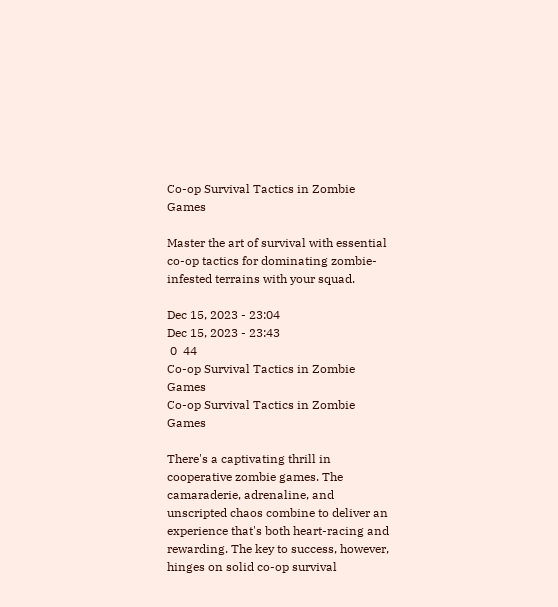Co-op Survival Tactics in Zombie Games

Master the art of survival with essential co-op tactics for dominating zombie-infested terrains with your squad.

Dec 15, 2023 - 23:04
Dec 15, 2023 - 23:43
 0  44
Co-op Survival Tactics in Zombie Games
Co-op Survival Tactics in Zombie Games

There's a captivating thrill in cooperative zombie games. The camaraderie, adrenaline, and unscripted chaos combine to deliver an experience that's both heart-racing and rewarding. The key to success, however, hinges on solid co-op survival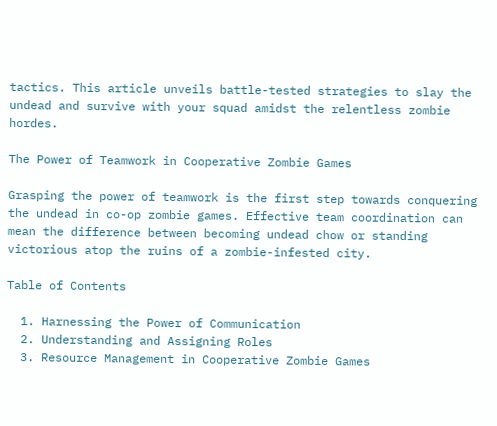tactics. This article unveils battle-tested strategies to slay the undead and survive with your squad amidst the relentless zombie hordes.

The Power of Teamwork in Cooperative Zombie Games

Grasping the power of teamwork is the first step towards conquering the undead in co-op zombie games. Effective team coordination can mean the difference between becoming undead chow or standing victorious atop the ruins of a zombie-infested city.

Table of Contents

  1. Harnessing the Power of Communication
  2. Understanding and Assigning Roles
  3. Resource Management in Cooperative Zombie Games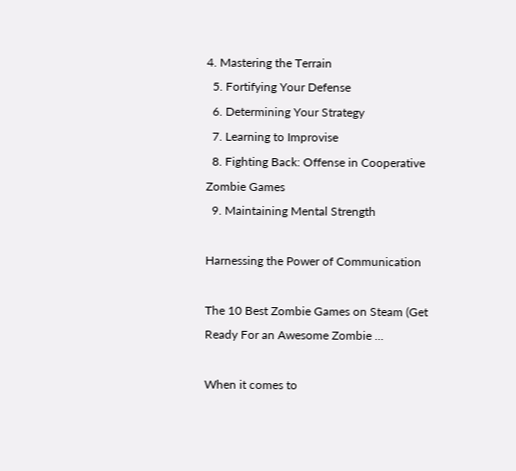4. Mastering the Terrain
  5. Fortifying Your Defense
  6. Determining Your Strategy
  7. Learning to Improvise
  8. Fighting Back: Offense in Cooperative Zombie Games
  9. Maintaining Mental Strength

Harnessing the Power of Communication

The 10 Best Zombie Games on Steam (Get Ready For an Awesome Zombie ...

When it comes to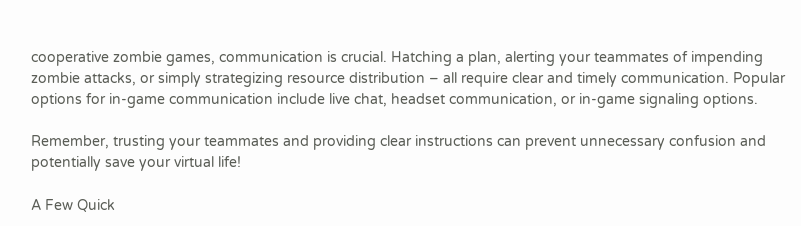cooperative zombie games, communication is crucial. Hatching a plan, alerting your teammates of impending zombie attacks, or simply strategizing resource distribution – all require clear and timely communication. Popular options for in-game communication include live chat, headset communication, or in-game signaling options.

Remember, trusting your teammates and providing clear instructions can prevent unnecessary confusion and potentially save your virtual life!

A Few Quick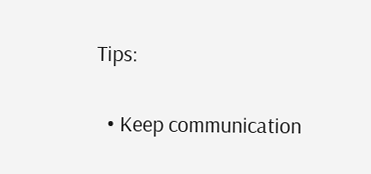Tips:

  • Keep communication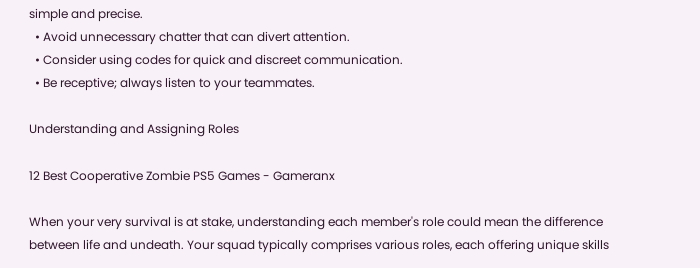simple and precise.
  • Avoid unnecessary chatter that can divert attention.
  • Consider using codes for quick and discreet communication.
  • Be receptive; always listen to your teammates.

Understanding and Assigning Roles

12 Best Cooperative Zombie PS5 Games - Gameranx

When your very survival is at stake, understanding each member's role could mean the difference between life and undeath. Your squad typically comprises various roles, each offering unique skills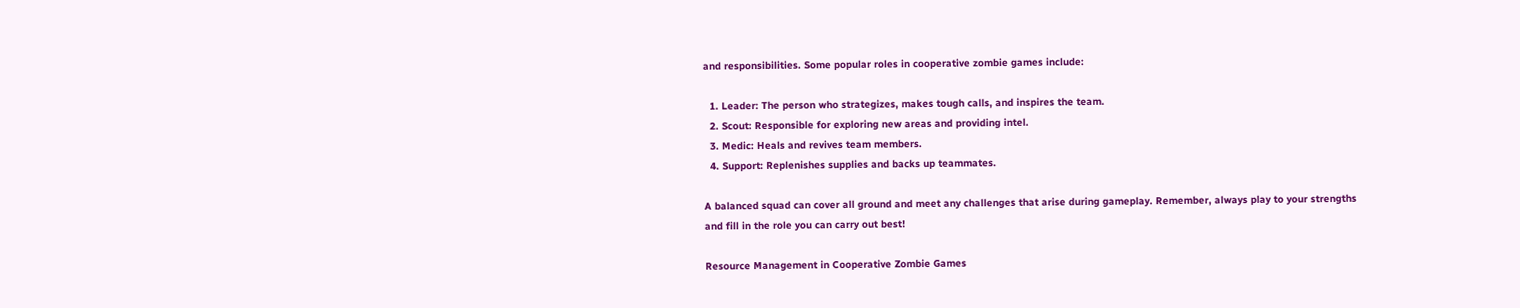and responsibilities. Some popular roles in cooperative zombie games include:

  1. Leader: The person who strategizes, makes tough calls, and inspires the team.
  2. Scout: Responsible for exploring new areas and providing intel.
  3. Medic: Heals and revives team members.
  4. Support: Replenishes supplies and backs up teammates.

A balanced squad can cover all ground and meet any challenges that arise during gameplay. Remember, always play to your strengths and fill in the role you can carry out best!

Resource Management in Cooperative Zombie Games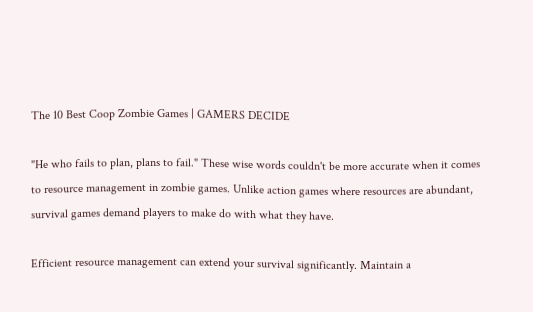The 10 Best Coop Zombie Games | GAMERS DECIDE

"He who fails to plan, plans to fail." These wise words couldn't be more accurate when it comes to resource management in zombie games. Unlike action games where resources are abundant, survival games demand players to make do with what they have.

Efficient resource management can extend your survival significantly. Maintain a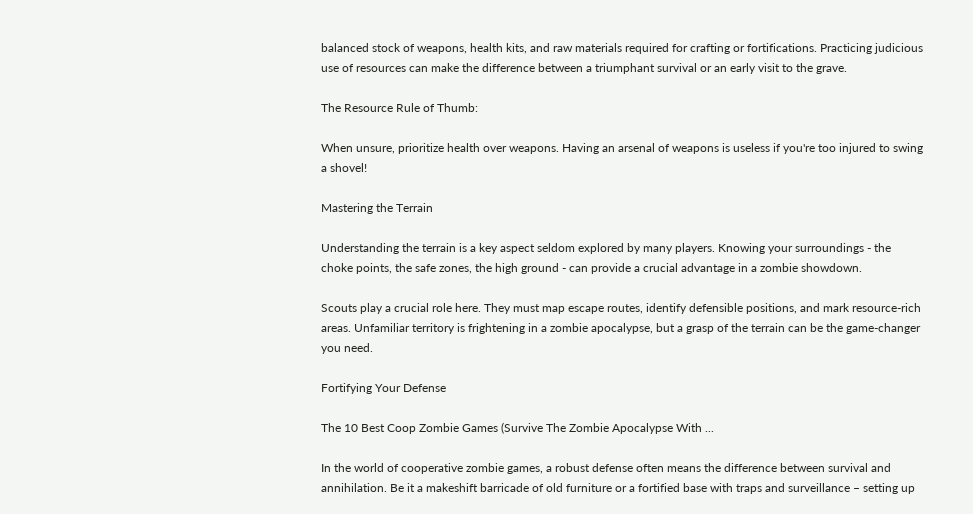balanced stock of weapons, health kits, and raw materials required for crafting or fortifications. Practicing judicious use of resources can make the difference between a triumphant survival or an early visit to the grave.

The Resource Rule of Thumb:

When unsure, prioritize health over weapons. Having an arsenal of weapons is useless if you're too injured to swing a shovel!

Mastering the Terrain

Understanding the terrain is a key aspect seldom explored by many players. Knowing your surroundings - the choke points, the safe zones, the high ground - can provide a crucial advantage in a zombie showdown.

Scouts play a crucial role here. They must map escape routes, identify defensible positions, and mark resource-rich areas. Unfamiliar territory is frightening in a zombie apocalypse, but a grasp of the terrain can be the game-changer you need.

Fortifying Your Defense

The 10 Best Coop Zombie Games (Survive The Zombie Apocalypse With ...

In the world of cooperative zombie games, a robust defense often means the difference between survival and annihilation. Be it a makeshift barricade of old furniture or a fortified base with traps and surveillance – setting up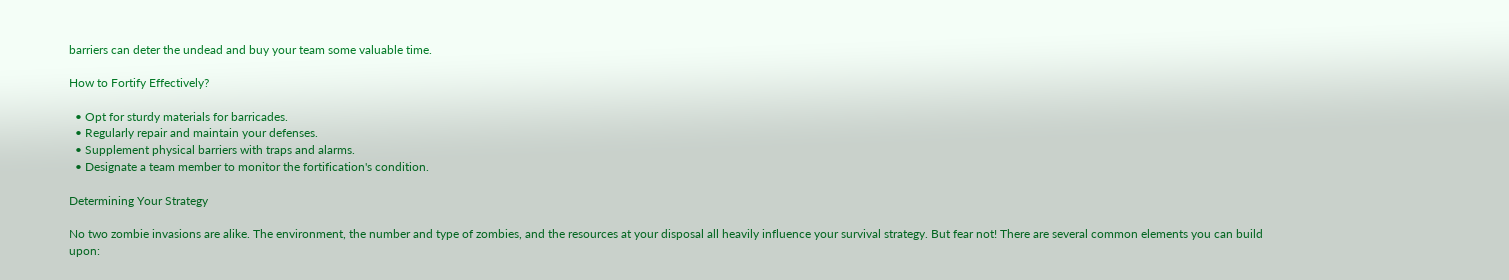barriers can deter the undead and buy your team some valuable time.

How to Fortify Effectively?

  • Opt for sturdy materials for barricades.
  • Regularly repair and maintain your defenses.
  • Supplement physical barriers with traps and alarms.
  • Designate a team member to monitor the fortification's condition.

Determining Your Strategy

No two zombie invasions are alike. The environment, the number and type of zombies, and the resources at your disposal all heavily influence your survival strategy. But fear not! There are several common elements you can build upon: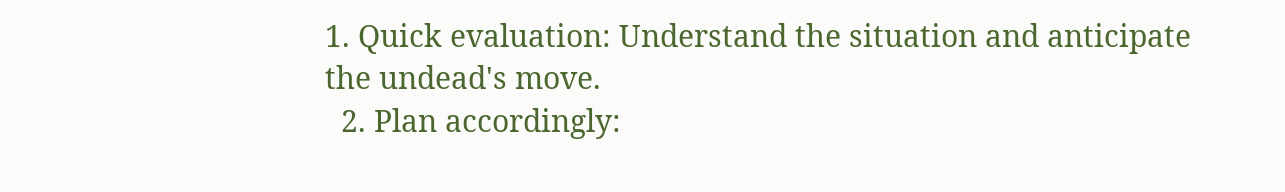1. Quick evaluation: Understand the situation and anticipate the undead's move.
  2. Plan accordingly: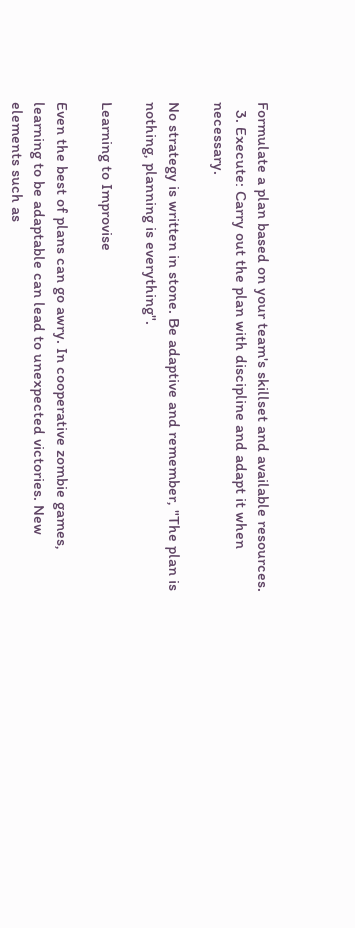Formulate a plan based on your team's skillset and available resources.
  3. Execute: Carry out the plan with discipline and adapt it when necessary.

No strategy is written in stone. Be adaptive and remember, "The plan is nothing, planning is everything".

Learning to Improvise

Even the best of plans can go awry. In cooperative zombie games, learning to be adaptable can lead to unexpected victories. New elements such as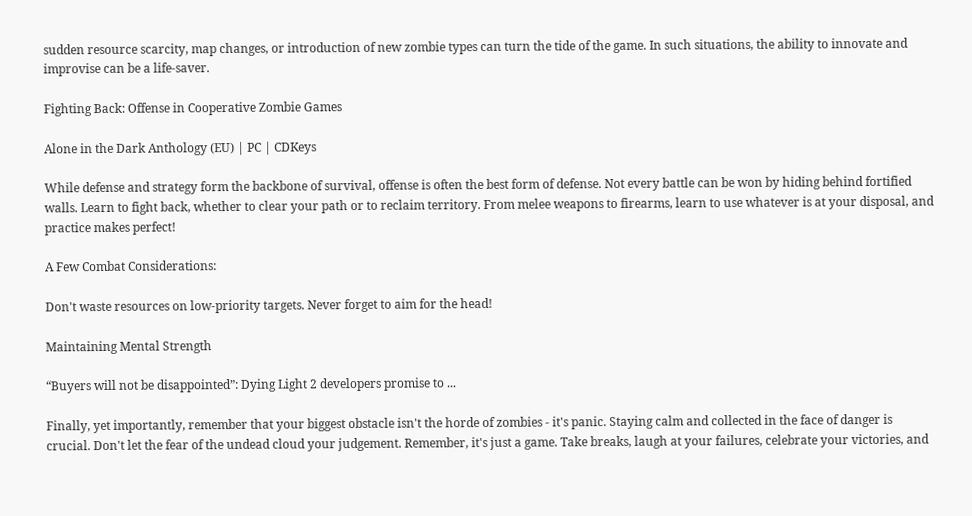sudden resource scarcity, map changes, or introduction of new zombie types can turn the tide of the game. In such situations, the ability to innovate and improvise can be a life-saver.

Fighting Back: Offense in Cooperative Zombie Games

Alone in the Dark Anthology (EU) | PC | CDKeys

While defense and strategy form the backbone of survival, offense is often the best form of defense. Not every battle can be won by hiding behind fortified walls. Learn to fight back, whether to clear your path or to reclaim territory. From melee weapons to firearms, learn to use whatever is at your disposal, and practice makes perfect!

A Few Combat Considerations:

Don't waste resources on low-priority targets. Never forget to aim for the head!

Maintaining Mental Strength

“Buyers will not be disappointed”: Dying Light 2 developers promise to ...

Finally, yet importantly, remember that your biggest obstacle isn't the horde of zombies - it's panic. Staying calm and collected in the face of danger is crucial. Don't let the fear of the undead cloud your judgement. Remember, it's just a game. Take breaks, laugh at your failures, celebrate your victories, and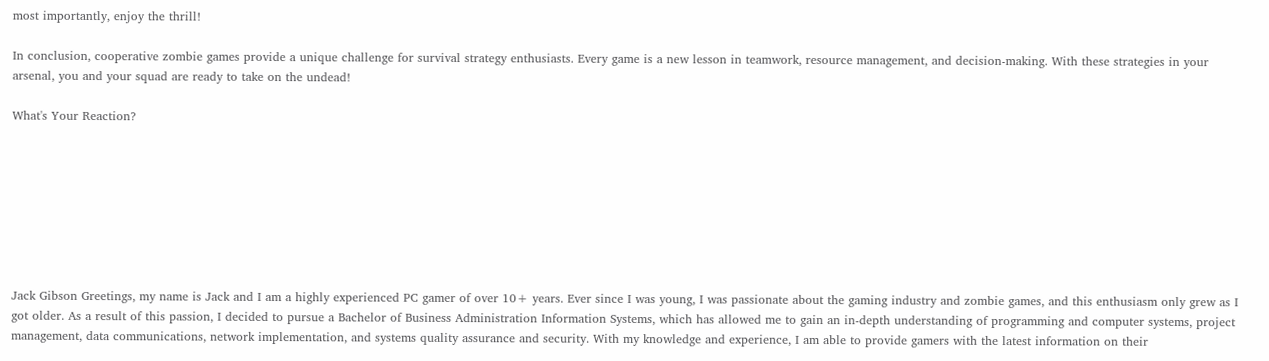most importantly, enjoy the thrill!

In conclusion, cooperative zombie games provide a unique challenge for survival strategy enthusiasts. Every game is a new lesson in teamwork, resource management, and decision-making. With these strategies in your arsenal, you and your squad are ready to take on the undead!

What's Your Reaction?








Jack Gibson Greetings, my name is Jack and I am a highly experienced PC gamer of over 10+ years. Ever since I was young, I was passionate about the gaming industry and zombie games, and this enthusiasm only grew as I got older. As a result of this passion, I decided to pursue a Bachelor of Business Administration Information Systems, which has allowed me to gain an in-depth understanding of programming and computer systems, project management, data communications, network implementation, and systems quality assurance and security. With my knowledge and experience, I am able to provide gamers with the latest information on their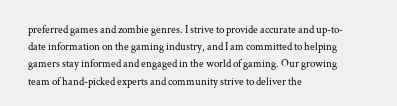preferred games and zombie genres. I strive to provide accurate and up-to-date information on the gaming industry, and I am committed to helping gamers stay informed and engaged in the world of gaming. Our growing team of hand-picked experts and community strive to deliver the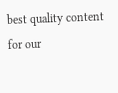best quality content for our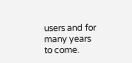users and for many years to come.